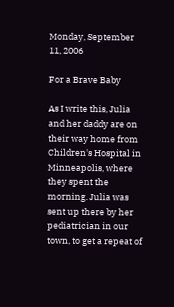Monday, September 11, 2006

For a Brave Baby

As I write this, Julia and her daddy are on their way home from Children's Hospital in Minneapolis, where they spent the morning. Julia was sent up there by her pediatrician in our town, to get a repeat of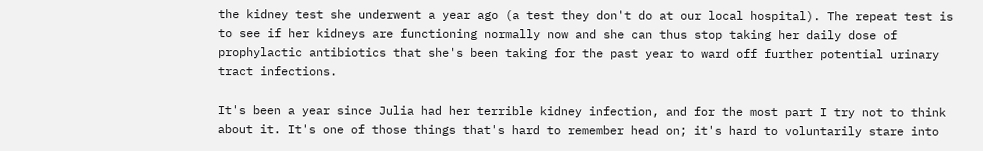the kidney test she underwent a year ago (a test they don't do at our local hospital). The repeat test is to see if her kidneys are functioning normally now and she can thus stop taking her daily dose of prophylactic antibiotics that she's been taking for the past year to ward off further potential urinary tract infections.

It's been a year since Julia had her terrible kidney infection, and for the most part I try not to think about it. It's one of those things that's hard to remember head on; it's hard to voluntarily stare into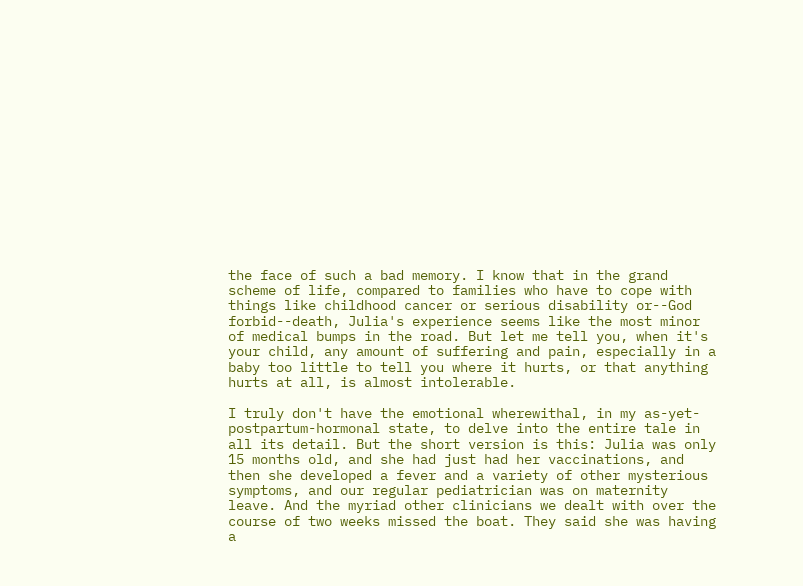the face of such a bad memory. I know that in the grand scheme of life, compared to families who have to cope with things like childhood cancer or serious disability or--God forbid--death, Julia's experience seems like the most minor of medical bumps in the road. But let me tell you, when it's your child, any amount of suffering and pain, especially in a baby too little to tell you where it hurts, or that anything hurts at all, is almost intolerable.

I truly don't have the emotional wherewithal, in my as-yet-postpartum-hormonal state, to delve into the entire tale in all its detail. But the short version is this: Julia was only 15 months old, and she had just had her vaccinations, and then she developed a fever and a variety of other mysterious symptoms, and our regular pediatrician was on maternity leave. And the myriad other clinicians we dealt with over the course of two weeks missed the boat. They said she was having a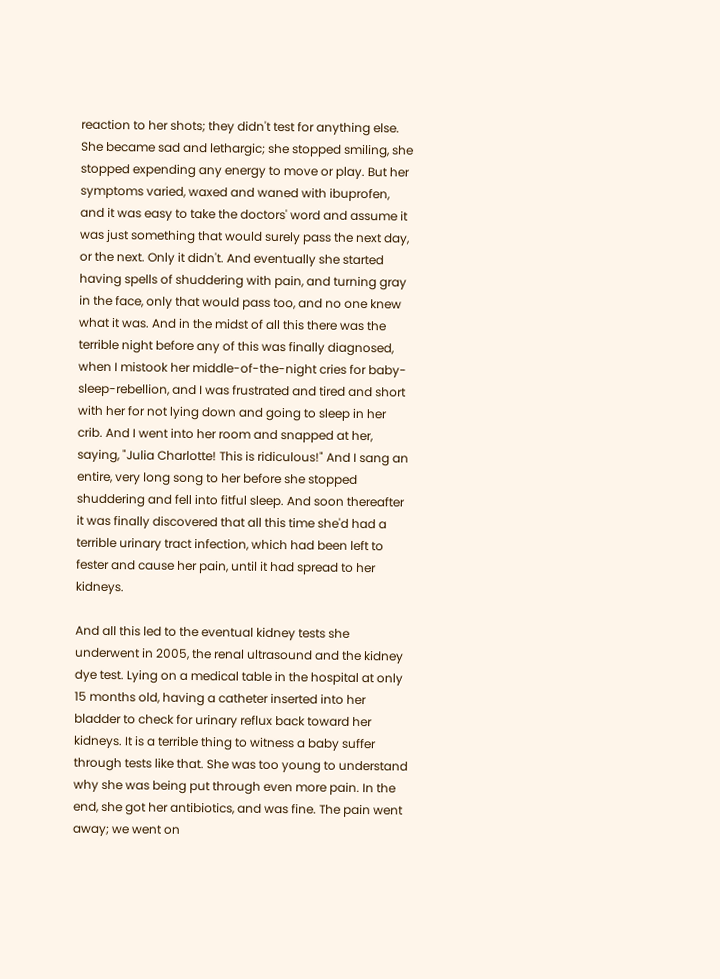reaction to her shots; they didn't test for anything else. She became sad and lethargic; she stopped smiling, she stopped expending any energy to move or play. But her symptoms varied, waxed and waned with ibuprofen, and it was easy to take the doctors' word and assume it was just something that would surely pass the next day, or the next. Only it didn't. And eventually she started having spells of shuddering with pain, and turning gray in the face, only that would pass too, and no one knew what it was. And in the midst of all this there was the terrible night before any of this was finally diagnosed, when I mistook her middle-of-the-night cries for baby-sleep-rebellion, and I was frustrated and tired and short with her for not lying down and going to sleep in her crib. And I went into her room and snapped at her, saying, "Julia Charlotte! This is ridiculous!" And I sang an entire, very long song to her before she stopped shuddering and fell into fitful sleep. And soon thereafter it was finally discovered that all this time she'd had a terrible urinary tract infection, which had been left to fester and cause her pain, until it had spread to her kidneys.

And all this led to the eventual kidney tests she underwent in 2005, the renal ultrasound and the kidney dye test. Lying on a medical table in the hospital at only 15 months old, having a catheter inserted into her bladder to check for urinary reflux back toward her kidneys. It is a terrible thing to witness a baby suffer through tests like that. She was too young to understand why she was being put through even more pain. In the end, she got her antibiotics, and was fine. The pain went away; we went on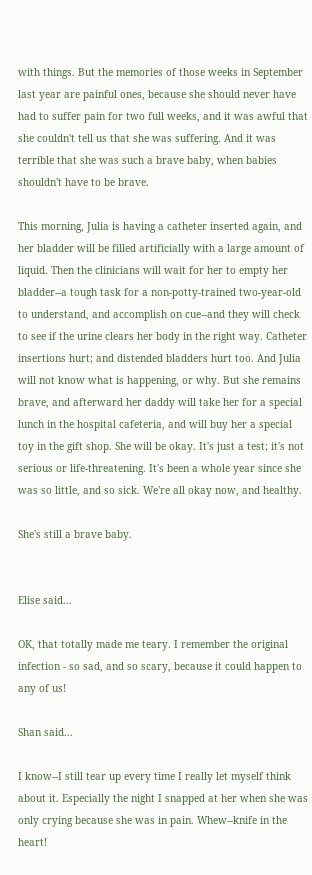with things. But the memories of those weeks in September last year are painful ones, because she should never have had to suffer pain for two full weeks, and it was awful that she couldn't tell us that she was suffering. And it was terrible that she was such a brave baby, when babies shouldn't have to be brave.

This morning, Julia is having a catheter inserted again, and her bladder will be filled artificially with a large amount of liquid. Then the clinicians will wait for her to empty her bladder--a tough task for a non-potty-trained two-year-old to understand, and accomplish on cue--and they will check to see if the urine clears her body in the right way. Catheter insertions hurt; and distended bladders hurt too. And Julia will not know what is happening, or why. But she remains brave, and afterward her daddy will take her for a special lunch in the hospital cafeteria, and will buy her a special toy in the gift shop. She will be okay. It's just a test; it's not serious or life-threatening. It's been a whole year since she was so little, and so sick. We're all okay now, and healthy.

She's still a brave baby.


Elise said...

OK, that totally made me teary. I remember the original infection - so sad, and so scary, because it could happen to any of us!

Shan said...

I know--I still tear up every time I really let myself think about it. Especially the night I snapped at her when she was only crying because she was in pain. Whew--knife in the heart!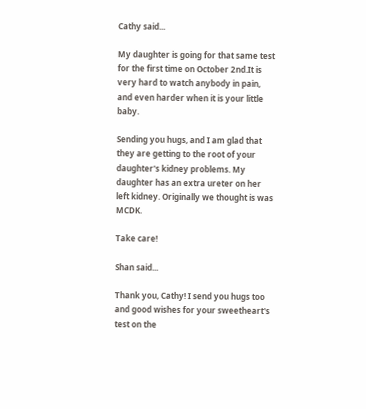Cathy said...

My daughter is going for that same test for the first time on October 2nd.It is very hard to watch anybody in pain, and even harder when it is your little baby.

Sending you hugs, and I am glad that they are getting to the root of your daughter's kidney problems. My daughter has an extra ureter on her left kidney. Originally we thought is was MCDK.

Take care!

Shan said...

Thank you, Cathy! I send you hugs too and good wishes for your sweetheart's test on the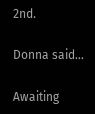2nd.

Donna said...

Awaiting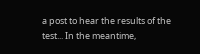a post to hear the results of the test... In the meantime,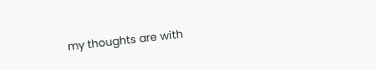my thoughts are with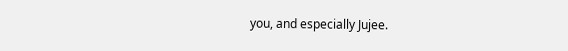you, and especially Jujee.